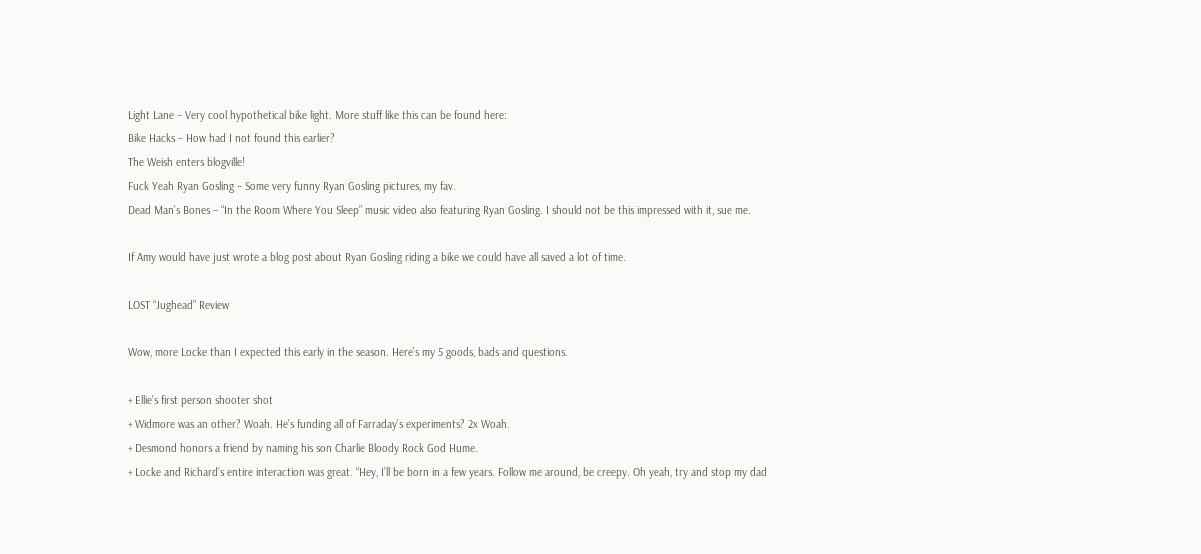Light Lane – Very cool hypothetical bike light. More stuff like this can be found here:
Bike Hacks – How had I not found this earlier?
The Weish enters blogville!
Fuck Yeah Ryan Gosling – Some very funny Ryan Gosling pictures, my fav.
Dead Man’s Bones – “In the Room Where You Sleep” music video also featuring Ryan Gosling. I should not be this impressed with it, sue me.

If Amy would have just wrote a blog post about Ryan Gosling riding a bike we could have all saved a lot of time.

LOST “Jughead” Review

Wow, more Locke than I expected this early in the season. Here’s my 5 goods, bads and questions.

+ Ellie’s first person shooter shot
+ Widmore was an other? Woah. He’s funding all of Farraday’s experiments? 2x Woah.
+ Desmond honors a friend by naming his son Charlie Bloody Rock God Hume.
+ Locke and Richard’s entire interaction was great. “Hey, I’ll be born in a few years. Follow me around, be creepy. Oh yeah, try and stop my dad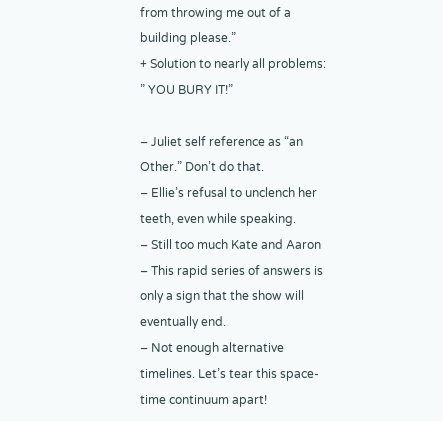from throwing me out of a building please.”
+ Solution to nearly all problems: ” YOU BURY IT!”

– Juliet self reference as “an Other.” Don’t do that.
– Ellie’s refusal to unclench her teeth, even while speaking.
– Still too much Kate and Aaron
– This rapid series of answers is only a sign that the show will eventually end.
– Not enough alternative timelines. Let’s tear this space-time continuum apart!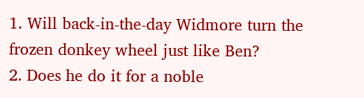1. Will back-in-the-day Widmore turn the frozen donkey wheel just like Ben?
2. Does he do it for a noble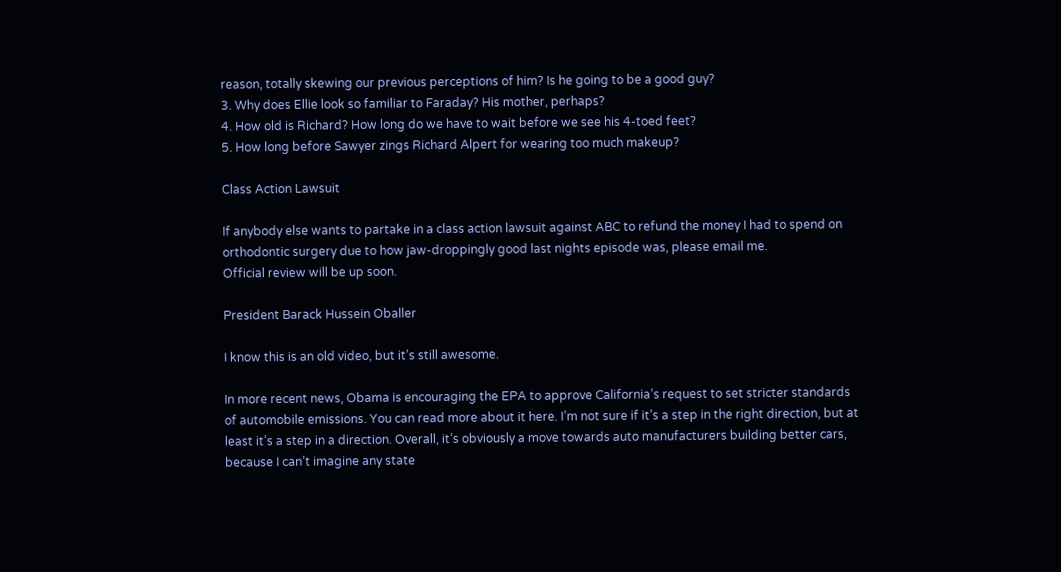reason, totally skewing our previous perceptions of him? Is he going to be a good guy?
3. Why does Ellie look so familiar to Faraday? His mother, perhaps?
4. How old is Richard? How long do we have to wait before we see his 4-toed feet?
5. How long before Sawyer zings Richard Alpert for wearing too much makeup?

Class Action Lawsuit

If anybody else wants to partake in a class action lawsuit against ABC to refund the money I had to spend on orthodontic surgery due to how jaw-droppingly good last nights episode was, please email me.
Official review will be up soon.

President Barack Hussein Oballer

I know this is an old video, but it’s still awesome.

In more recent news, Obama is encouraging the EPA to approve California’s request to set stricter standards of automobile emissions. You can read more about it here. I’m not sure if it’s a step in the right direction, but at least it’s a step in a direction. Overall, it’s obviously a move towards auto manufacturers building better cars, because I can’t imagine any state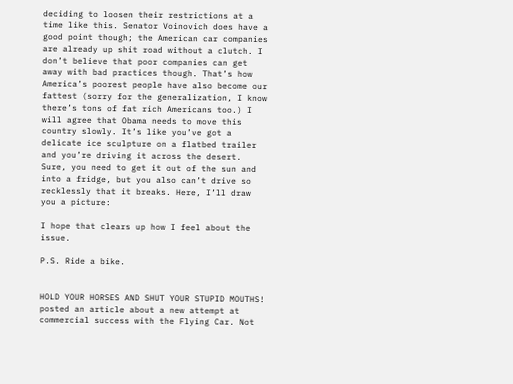deciding to loosen their restrictions at a time like this. Senator Voinovich does have a good point though; the American car companies are already up shit road without a clutch. I don’t believe that poor companies can get away with bad practices though. That’s how America’s poorest people have also become our fattest (sorry for the generalization, I know there’s tons of fat rich Americans too.) I will agree that Obama needs to move this country slowly. It’s like you’ve got a delicate ice sculpture on a flatbed trailer and you’re driving it across the desert. Sure, you need to get it out of the sun and into a fridge, but you also can’t drive so recklessly that it breaks. Here, I’ll draw you a picture:

I hope that clears up how I feel about the issue.

P.S. Ride a bike.


HOLD YOUR HORSES AND SHUT YOUR STUPID MOUTHS! posted an article about a new attempt at commercial success with the Flying Car. Not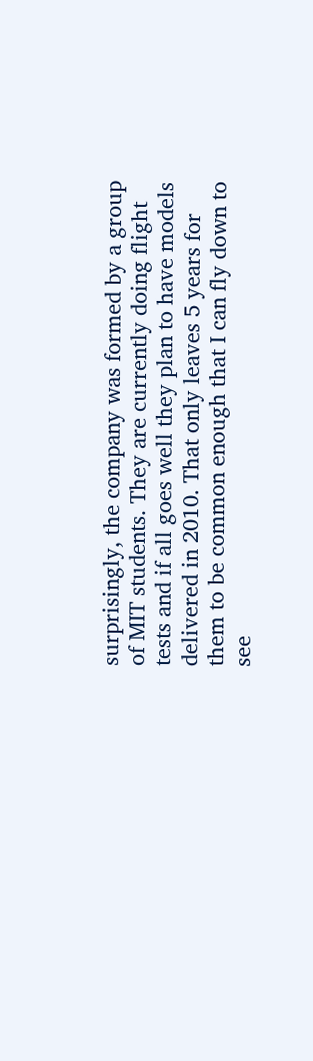surprisingly, the company was formed by a group of MIT students. They are currently doing flight tests and if all goes well they plan to have models delivered in 2010. That only leaves 5 years for them to be common enough that I can fly down to see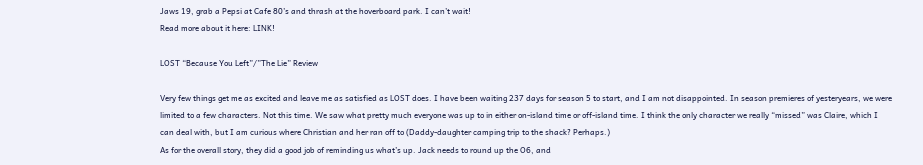Jaws 19, grab a Pepsi at Cafe 80’s and thrash at the hoverboard park. I can’t wait!
Read more about it here: LINK!

LOST “Because You Left”/”The Lie” Review

Very few things get me as excited and leave me as satisfied as LOST does. I have been waiting 237 days for season 5 to start, and I am not disappointed. In season premieres of yesteryears, we were limited to a few characters. Not this time. We saw what pretty much everyone was up to in either on-island time or off-island time. I think the only character we really “missed” was Claire, which I can deal with, but I am curious where Christian and her ran off to (Daddy-daughter camping trip to the shack? Perhaps.)
As for the overall story, they did a good job of reminding us what’s up. Jack needs to round up the O6, and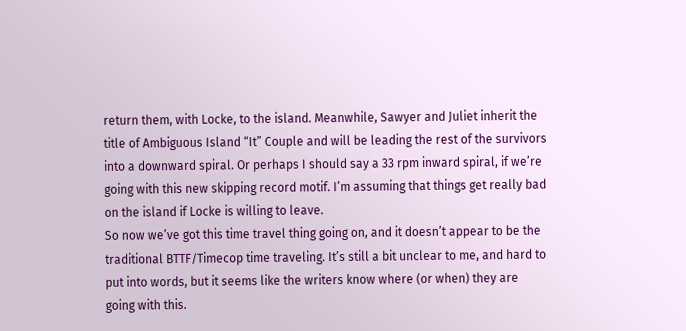return them, with Locke, to the island. Meanwhile, Sawyer and Juliet inherit the title of Ambiguous Island “It” Couple and will be leading the rest of the survivors into a downward spiral. Or perhaps I should say a 33 rpm inward spiral, if we’re going with this new skipping record motif. I’m assuming that things get really bad on the island if Locke is willing to leave.
So now we’ve got this time travel thing going on, and it doesn’t appear to be the traditional BTTF/Timecop time traveling. It’s still a bit unclear to me, and hard to put into words, but it seems like the writers know where (or when) they are going with this.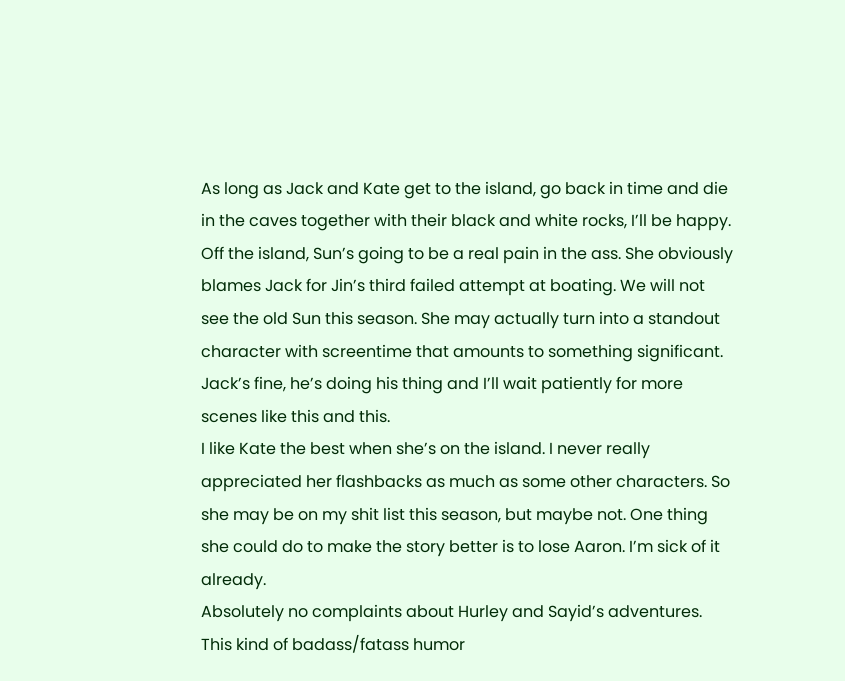As long as Jack and Kate get to the island, go back in time and die in the caves together with their black and white rocks, I’ll be happy.
Off the island, Sun’s going to be a real pain in the ass. She obviously blames Jack for Jin’s third failed attempt at boating. We will not see the old Sun this season. She may actually turn into a standout character with screentime that amounts to something significant.
Jack’s fine, he’s doing his thing and I’ll wait patiently for more scenes like this and this.
I like Kate the best when she’s on the island. I never really appreciated her flashbacks as much as some other characters. So she may be on my shit list this season, but maybe not. One thing she could do to make the story better is to lose Aaron. I’m sick of it already.
Absolutely no complaints about Hurley and Sayid’s adventures. This kind of badass/fatass humor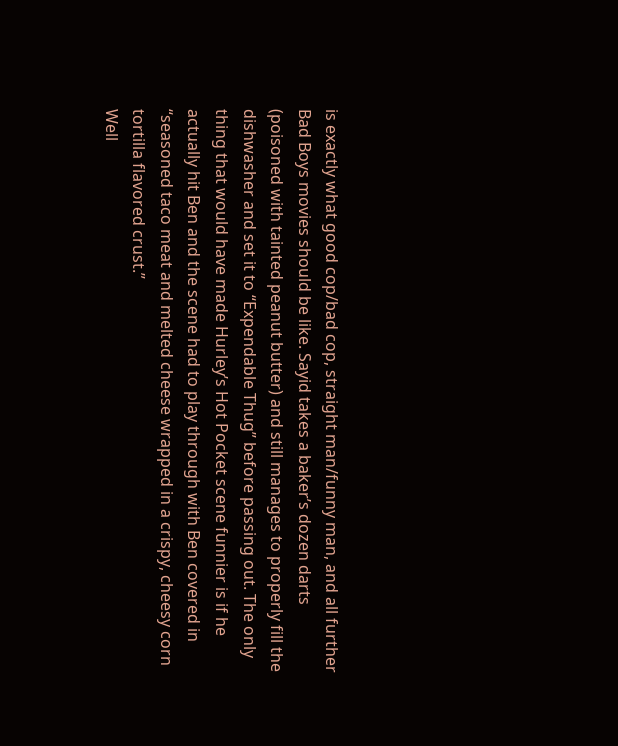is exactly what good cop/bad cop, straight man/funny man, and all further Bad Boys movies should be like. Sayid takes a baker’s dozen darts (poisoned with tainted peanut butter) and still manages to properly fill the dishwasher and set it to “Expendable Thug” before passing out. The only thing that would have made Hurley’s Hot Pocket scene funnier is if he actually hit Ben and the scene had to play through with Ben covered in “seasoned taco meat and melted cheese wrapped in a crispy, cheesy corn tortilla flavored crust.”
Well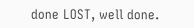done LOST, well done.